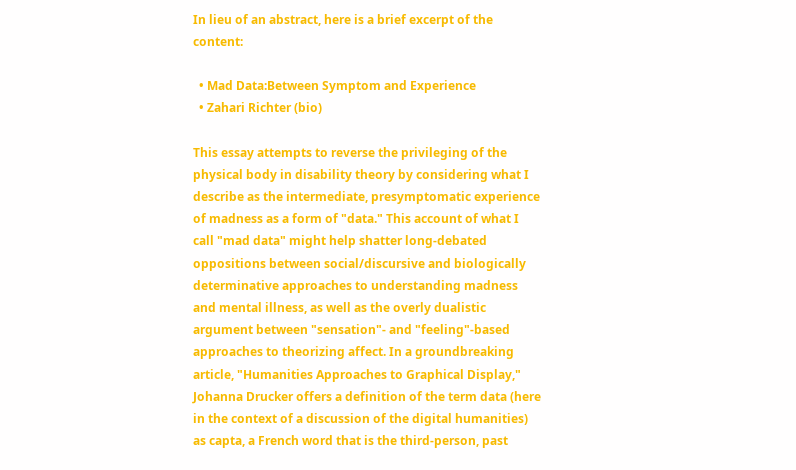In lieu of an abstract, here is a brief excerpt of the content:

  • Mad Data:Between Symptom and Experience
  • Zahari Richter (bio)

This essay attempts to reverse the privileging of the physical body in disability theory by considering what I describe as the intermediate, presymptomatic experience of madness as a form of "data." This account of what I call "mad data" might help shatter long-debated oppositions between social/discursive and biologically determinative approaches to understanding madness and mental illness, as well as the overly dualistic argument between "sensation"- and "feeling"-based approaches to theorizing affect. In a groundbreaking article, "Humanities Approaches to Graphical Display," Johanna Drucker offers a definition of the term data (here in the context of a discussion of the digital humanities) as capta, a French word that is the third-person, past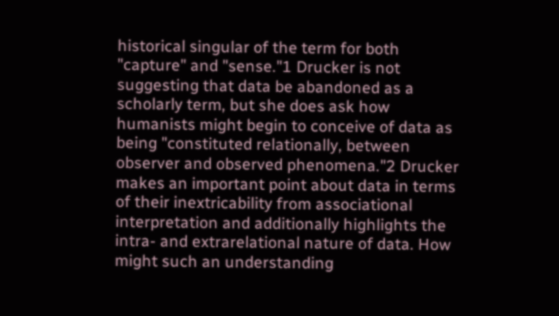historical singular of the term for both "capture" and "sense."1 Drucker is not suggesting that data be abandoned as a scholarly term, but she does ask how humanists might begin to conceive of data as being "constituted relationally, between observer and observed phenomena."2 Drucker makes an important point about data in terms of their inextricability from associational interpretation and additionally highlights the intra- and extrarelational nature of data. How might such an understanding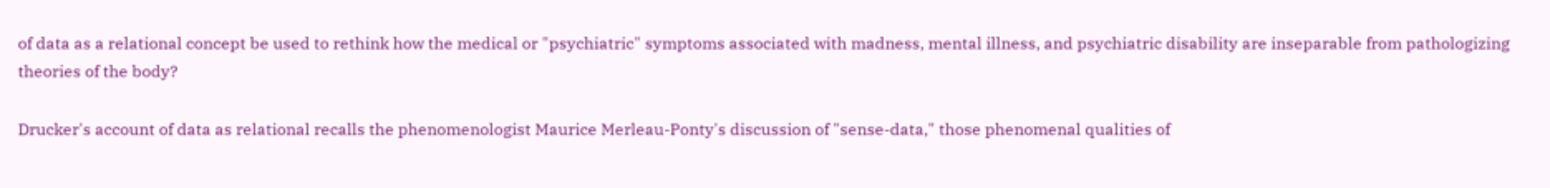of data as a relational concept be used to rethink how the medical or "psychiatric" symptoms associated with madness, mental illness, and psychiatric disability are inseparable from pathologizing theories of the body?

Drucker's account of data as relational recalls the phenomenologist Maurice Merleau-Ponty's discussion of "sense-data," those phenomenal qualities of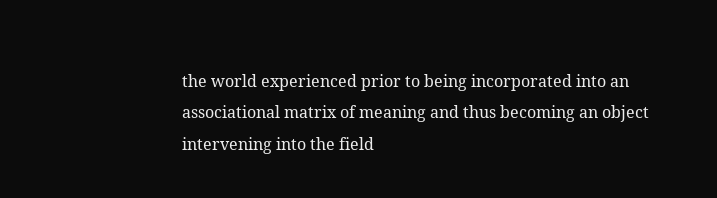the world experienced prior to being incorporated into an associational matrix of meaning and thus becoming an object intervening into the field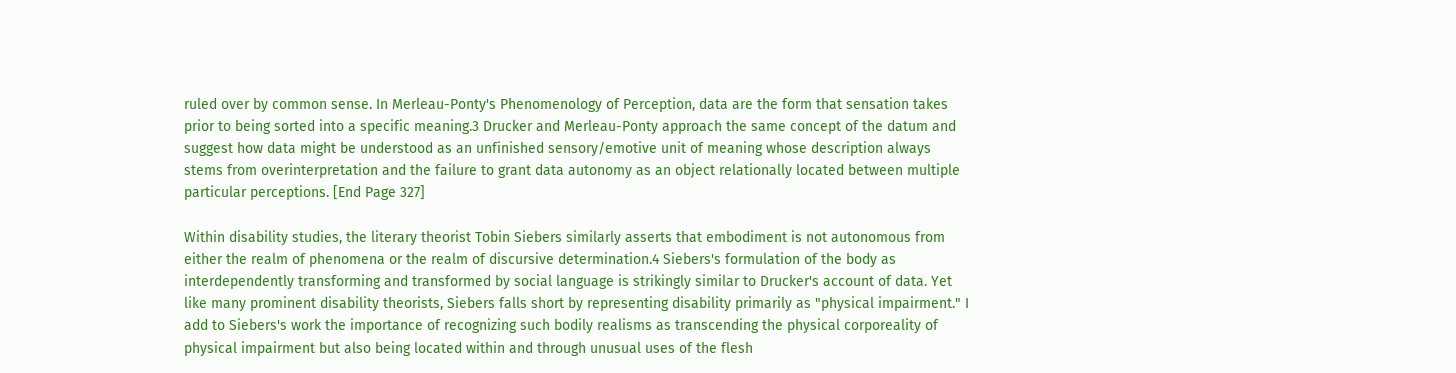ruled over by common sense. In Merleau-Ponty's Phenomenology of Perception, data are the form that sensation takes prior to being sorted into a specific meaning.3 Drucker and Merleau-Ponty approach the same concept of the datum and suggest how data might be understood as an unfinished sensory/emotive unit of meaning whose description always stems from overinterpretation and the failure to grant data autonomy as an object relationally located between multiple particular perceptions. [End Page 327]

Within disability studies, the literary theorist Tobin Siebers similarly asserts that embodiment is not autonomous from either the realm of phenomena or the realm of discursive determination.4 Siebers's formulation of the body as interdependently transforming and transformed by social language is strikingly similar to Drucker's account of data. Yet like many prominent disability theorists, Siebers falls short by representing disability primarily as "physical impairment." I add to Siebers's work the importance of recognizing such bodily realisms as transcending the physical corporeality of physical impairment but also being located within and through unusual uses of the flesh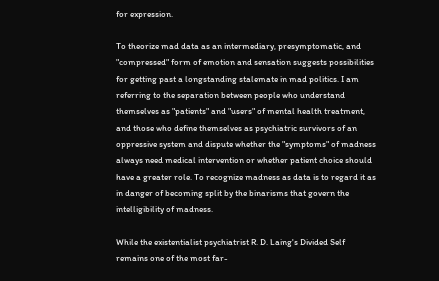for expression.

To theorize mad data as an intermediary, presymptomatic, and "compressed" form of emotion and sensation suggests possibilities for getting past a longstanding stalemate in mad politics. I am referring to the separation between people who understand themselves as "patients" and "users" of mental health treatment, and those who define themselves as psychiatric survivors of an oppressive system and dispute whether the "symptoms" of madness always need medical intervention or whether patient choice should have a greater role. To recognize madness as data is to regard it as in danger of becoming split by the binarisms that govern the intelligibility of madness.

While the existentialist psychiatrist R. D. Laing's Divided Self remains one of the most far-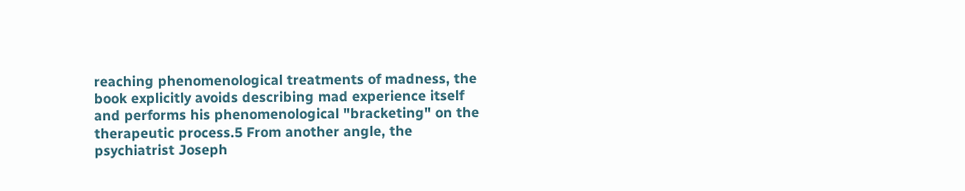reaching phenomenological treatments of madness, the book explicitly avoids describing mad experience itself and performs his phenomenological "bracketing" on the therapeutic process.5 From another angle, the psychiatrist Joseph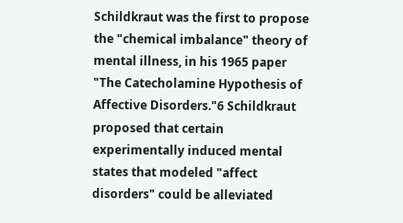Schildkraut was the first to propose the "chemical imbalance" theory of mental illness, in his 1965 paper "The Catecholamine Hypothesis of Affective Disorders."6 Schildkraut proposed that certain experimentally induced mental states that modeled "affect disorders" could be alleviated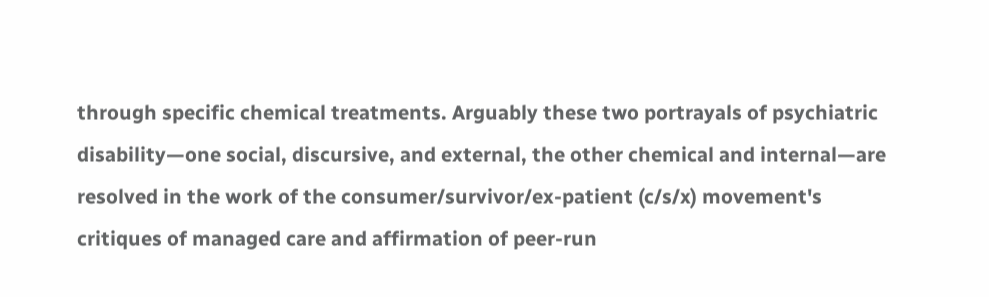through specific chemical treatments. Arguably these two portrayals of psychiatric disability—one social, discursive, and external, the other chemical and internal—are resolved in the work of the consumer/survivor/ex-patient (c/s/x) movement's critiques of managed care and affirmation of peer-run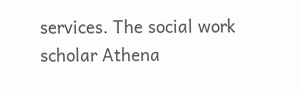services. The social work scholar Athena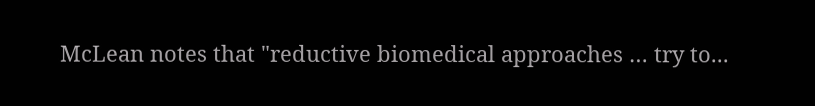McLean notes that "reductive biomedical approaches … try to...